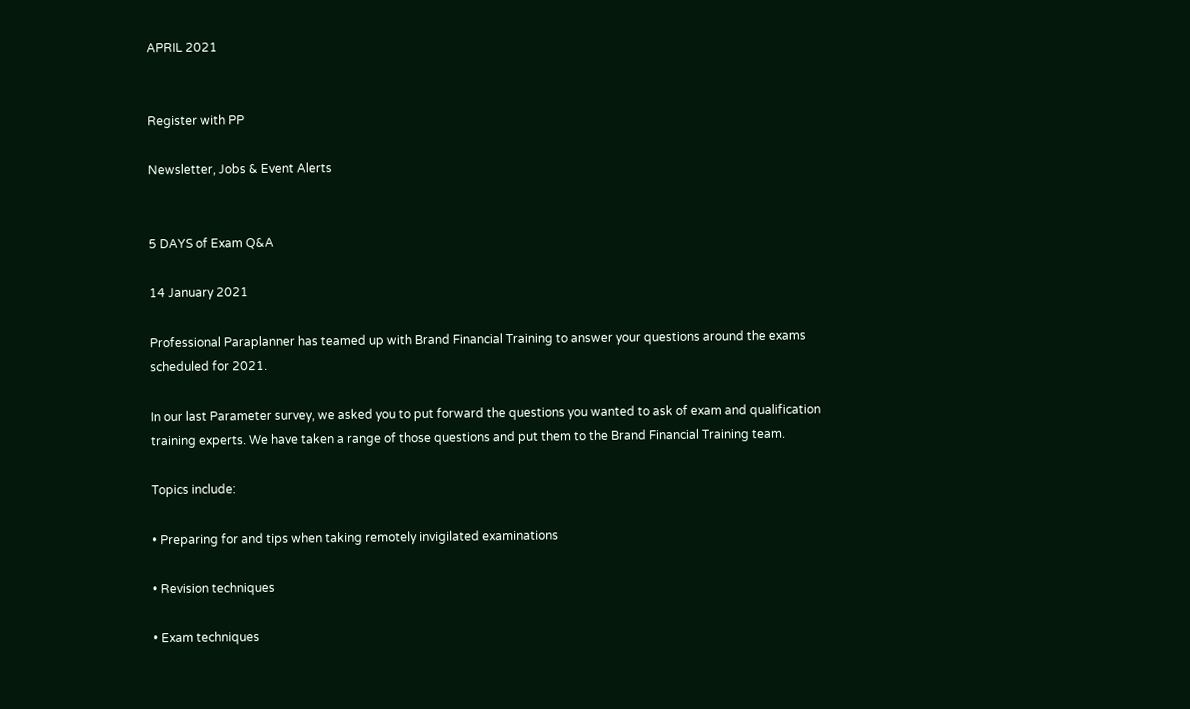APRIL 2021


Register with PP

Newsletter, Jobs & Event Alerts


5 DAYS of Exam Q&A

14 January 2021

Professional Paraplanner has teamed up with Brand Financial Training to answer your questions around the exams scheduled for 2021.

In our last Parameter survey, we asked you to put forward the questions you wanted to ask of exam and qualification training experts. We have taken a range of those questions and put them to the Brand Financial Training team.

Topics include:

• Preparing for and tips when taking remotely invigilated examinations

• Revision techniques

• Exam techniques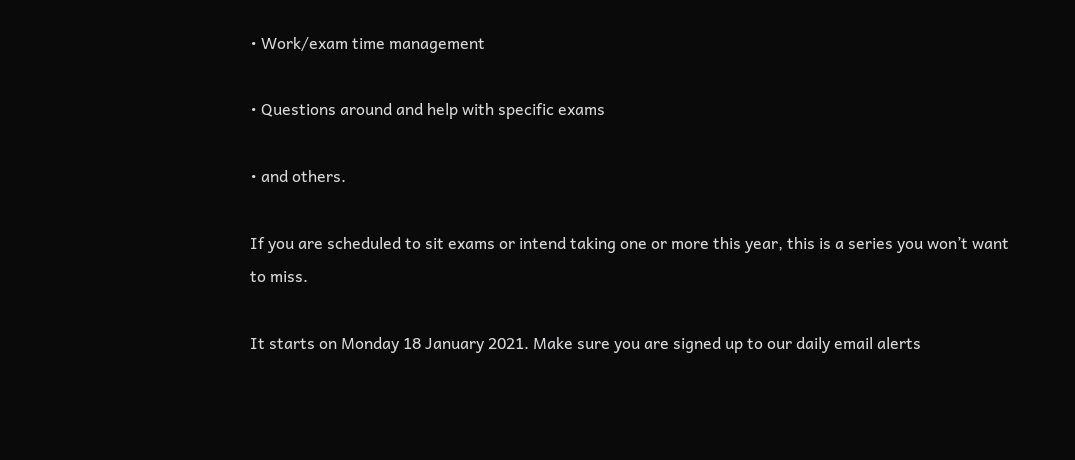• Work/exam time management

• Questions around and help with specific exams

• and others.

If you are scheduled to sit exams or intend taking one or more this year, this is a series you won’t want to miss.

It starts on Monday 18 January 2021. Make sure you are signed up to our daily email alerts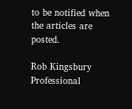to be notified when the articles are posted.

Rob Kingsbury
Professional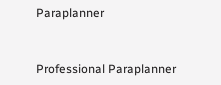Paraplanner


Professional Paraplanner